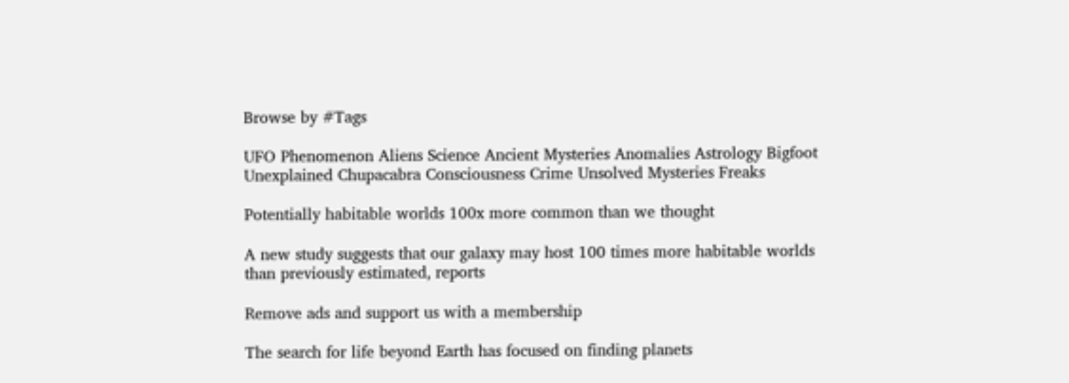Browse by #Tags

UFO Phenomenon Aliens Science Ancient Mysteries Anomalies Astrology Bigfoot Unexplained Chupacabra Consciousness Crime Unsolved Mysteries Freaks

Potentially habitable worlds 100x more common than we thought

A new study suggests that our galaxy may host 100 times more habitable worlds than previously estimated, reports

Remove ads and support us with a membership

The search for life beyond Earth has focused on finding planets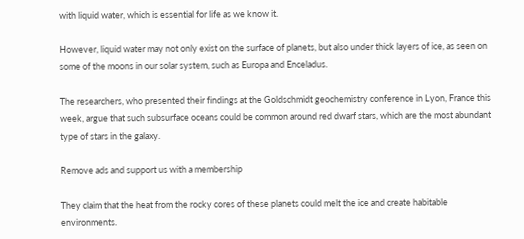with liquid water, which is essential for life as we know it.

However, liquid water may not only exist on the surface of planets, but also under thick layers of ice, as seen on some of the moons in our solar system, such as Europa and Enceladus.

The researchers, who presented their findings at the Goldschmidt geochemistry conference in Lyon, France this week, argue that such subsurface oceans could be common around red dwarf stars, which are the most abundant type of stars in the galaxy.

Remove ads and support us with a membership

They claim that the heat from the rocky cores of these planets could melt the ice and create habitable environments.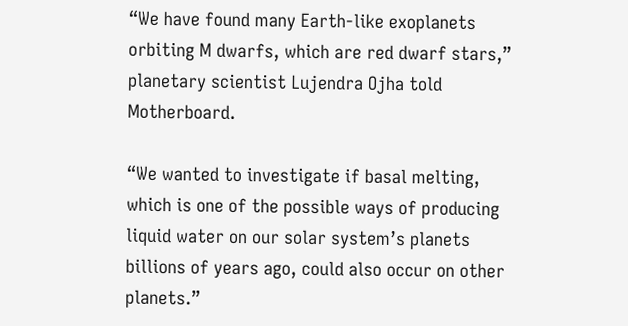“We have found many Earth-like exoplanets orbiting M dwarfs, which are red dwarf stars,” planetary scientist Lujendra Ojha told Motherboard.

“We wanted to investigate if basal melting, which is one of the possible ways of producing liquid water on our solar system’s planets billions of years ago, could also occur on other planets.”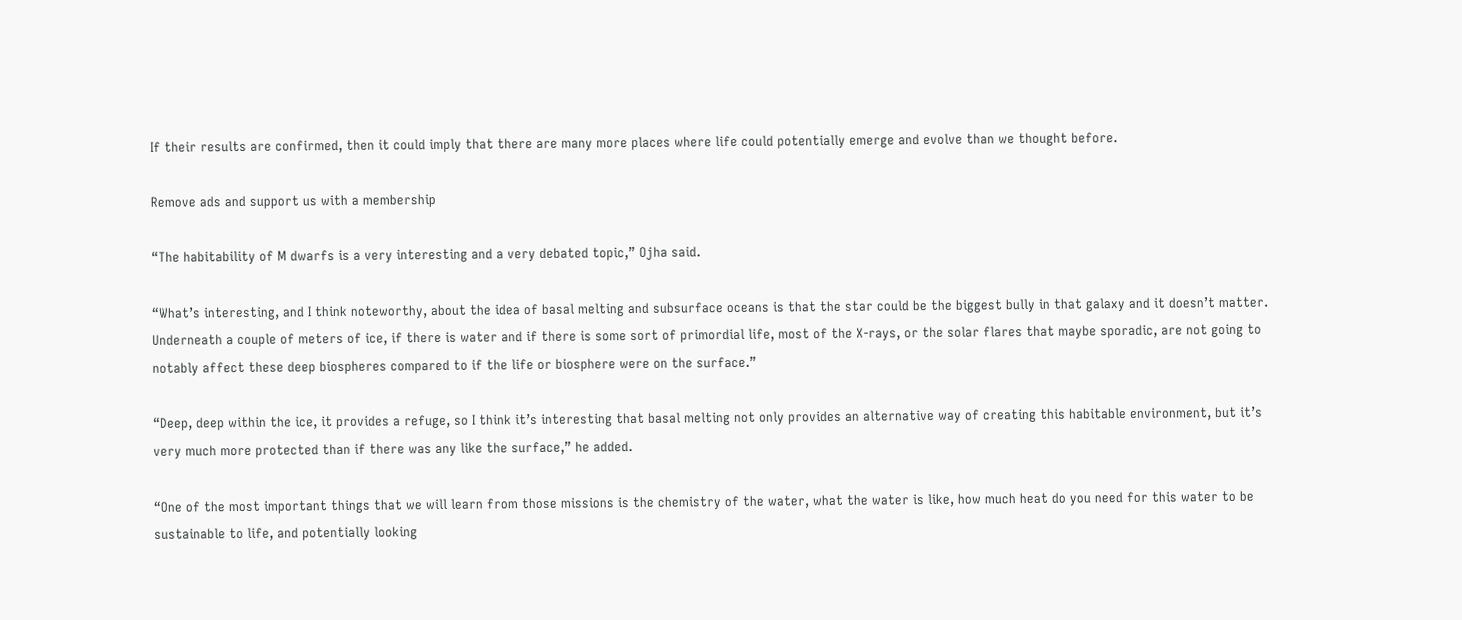If their results are confirmed, then it could imply that there are many more places where life could potentially emerge and evolve than we thought before.

Remove ads and support us with a membership

“The habitability of M dwarfs is a very interesting and a very debated topic,” Ojha said.

“What’s interesting, and I think noteworthy, about the idea of basal melting and subsurface oceans is that the star could be the biggest bully in that galaxy and it doesn’t matter. Underneath a couple of meters of ice, if there is water and if there is some sort of primordial life, most of the X-rays, or the solar flares that maybe sporadic, are not going to notably affect these deep biospheres compared to if the life or biosphere were on the surface.”

“Deep, deep within the ice, it provides a refuge, so I think it’s interesting that basal melting not only provides an alternative way of creating this habitable environment, but it’s very much more protected than if there was any like the surface,” he added.

“One of the most important things that we will learn from those missions is the chemistry of the water, what the water is like, how much heat do you need for this water to be sustainable to life, and potentially looking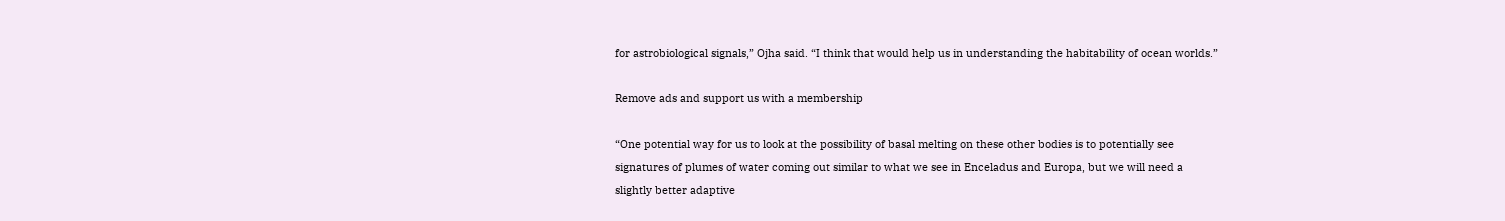for astrobiological signals,” Ojha said. “I think that would help us in understanding the habitability of ocean worlds.”

Remove ads and support us with a membership

“One potential way for us to look at the possibility of basal melting on these other bodies is to potentially see signatures of plumes of water coming out similar to what we see in Enceladus and Europa, but we will need a slightly better adaptive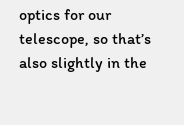optics for our telescope, so that’s also slightly in the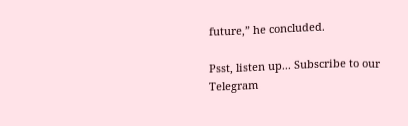future,” he concluded.

Psst, listen up... Subscribe to our Telegram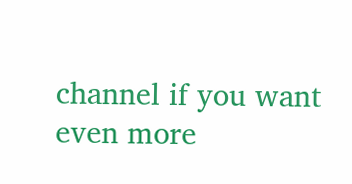channel if you want even more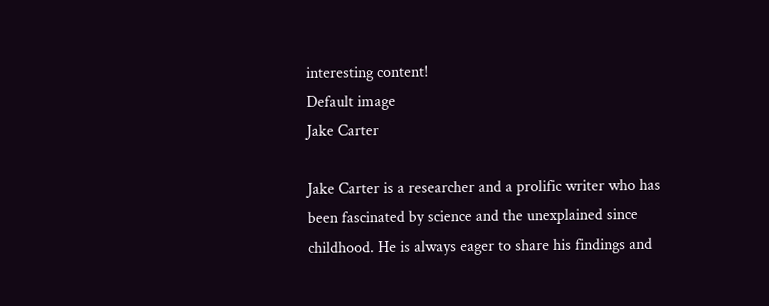interesting content!
Default image
Jake Carter

Jake Carter is a researcher and a prolific writer who has been fascinated by science and the unexplained since childhood. He is always eager to share his findings and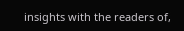insights with the readers of,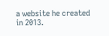a website he created in 2013.